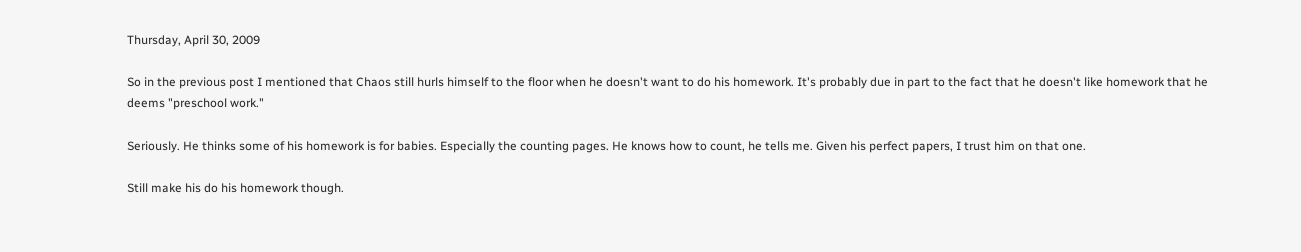Thursday, April 30, 2009

So in the previous post I mentioned that Chaos still hurls himself to the floor when he doesn't want to do his homework. It's probably due in part to the fact that he doesn't like homework that he deems "preschool work."

Seriously. He thinks some of his homework is for babies. Especially the counting pages. He knows how to count, he tells me. Given his perfect papers, I trust him on that one.

Still make his do his homework though.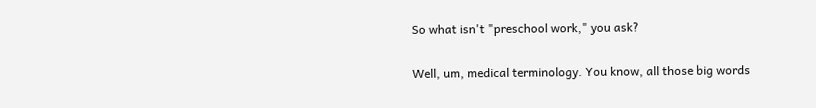So what isn't "preschool work," you ask?

Well, um, medical terminology. You know, all those big words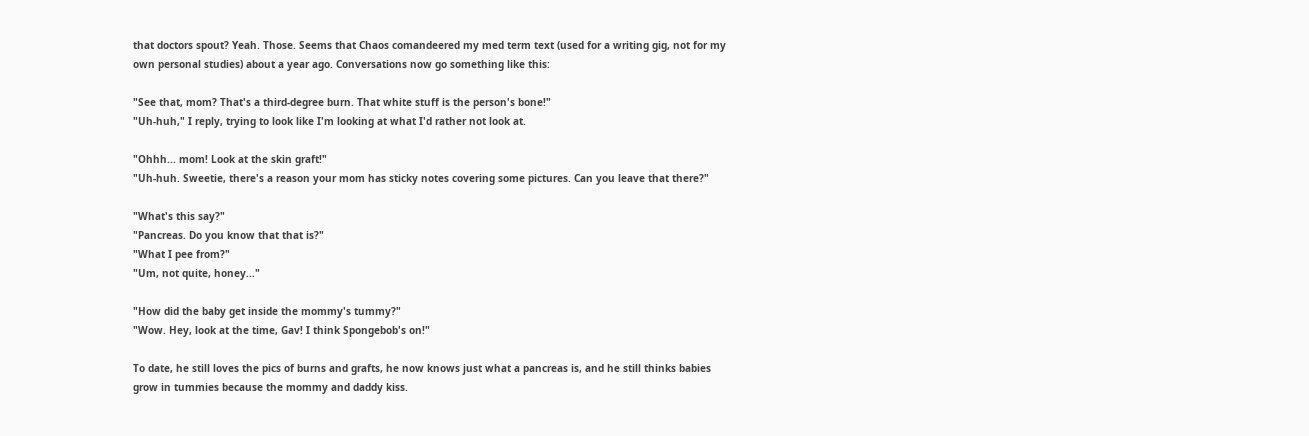that doctors spout? Yeah. Those. Seems that Chaos comandeered my med term text (used for a writing gig, not for my own personal studies) about a year ago. Conversations now go something like this:

"See that, mom? That's a third-degree burn. That white stuff is the person's bone!"
"Uh-huh," I reply, trying to look like I'm looking at what I'd rather not look at.

"Ohhh... mom! Look at the skin graft!"
"Uh-huh. Sweetie, there's a reason your mom has sticky notes covering some pictures. Can you leave that there?"

"What's this say?"
"Pancreas. Do you know that that is?"
"What I pee from?"
"Um, not quite, honey..."

"How did the baby get inside the mommy's tummy?"
"Wow. Hey, look at the time, Gav! I think Spongebob's on!"

To date, he still loves the pics of burns and grafts, he now knows just what a pancreas is, and he still thinks babies grow in tummies because the mommy and daddy kiss.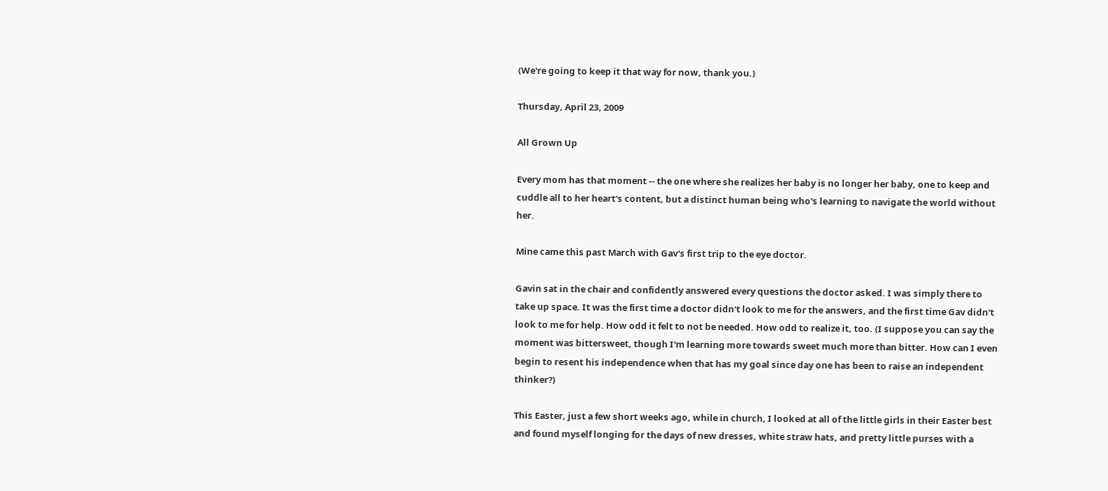(We're going to keep it that way for now, thank you.)

Thursday, April 23, 2009

All Grown Up

Every mom has that moment -- the one where she realizes her baby is no longer her baby, one to keep and cuddle all to her heart's content, but a distinct human being who's learning to navigate the world without her.

Mine came this past March with Gav's first trip to the eye doctor.

Gavin sat in the chair and confidently answered every questions the doctor asked. I was simply there to take up space. It was the first time a doctor didn't look to me for the answers, and the first time Gav didn't look to me for help. How odd it felt to not be needed. How odd to realize it, too. (I suppose you can say the moment was bittersweet, though I'm learning more towards sweet much more than bitter. How can I even begin to resent his independence when that has my goal since day one has been to raise an independent thinker?)

This Easter, just a few short weeks ago, while in church, I looked at all of the little girls in their Easter best and found myself longing for the days of new dresses, white straw hats, and pretty little purses with a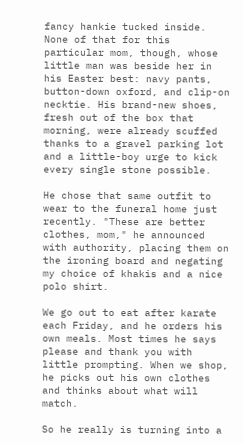fancy hankie tucked inside. None of that for this particular mom, though, whose little man was beside her in his Easter best: navy pants, button-down oxford, and clip-on necktie. His brand-new shoes, fresh out of the box that morning, were already scuffed thanks to a gravel parking lot and a little-boy urge to kick every single stone possible.

He chose that same outfit to wear to the funeral home just recently. "These are better clothes, mom," he announced with authority, placing them on the ironing board and negating my choice of khakis and a nice polo shirt.

We go out to eat after karate each Friday, and he orders his own meals. Most times he says please and thank you with little prompting. When we shop, he picks out his own clothes and thinks about what will match.

So he really is turning into a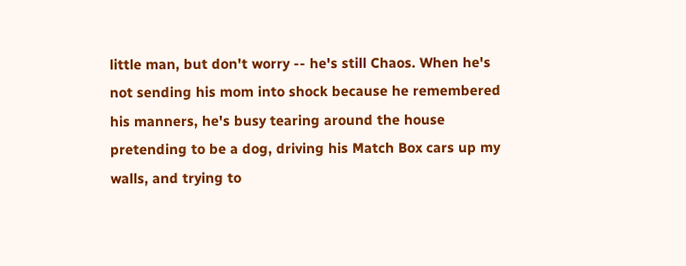little man, but don't worry -- he's still Chaos. When he's not sending his mom into shock because he remembered his manners, he's busy tearing around the house pretending to be a dog, driving his Match Box cars up my walls, and trying to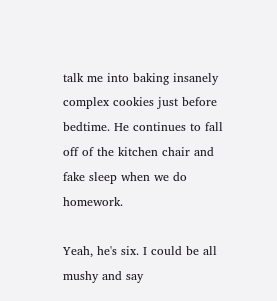talk me into baking insanely complex cookies just before bedtime. He continues to fall off of the kitchen chair and fake sleep when we do homework.

Yeah, he's six. I could be all mushy and say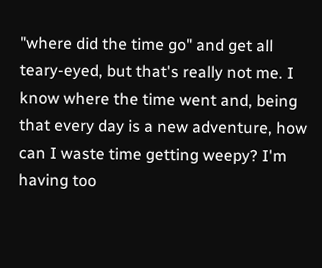"where did the time go" and get all teary-eyed, but that's really not me. I know where the time went and, being that every day is a new adventure, how can I waste time getting weepy? I'm having too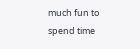much fun to spend time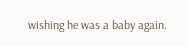wishing he was a baby again.